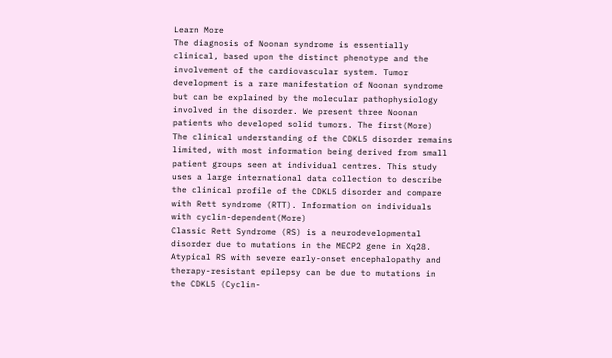Learn More
The diagnosis of Noonan syndrome is essentially clinical, based upon the distinct phenotype and the involvement of the cardiovascular system. Tumor development is a rare manifestation of Noonan syndrome but can be explained by the molecular pathophysiology involved in the disorder. We present three Noonan patients who developed solid tumors. The first(More)
The clinical understanding of the CDKL5 disorder remains limited, with most information being derived from small patient groups seen at individual centres. This study uses a large international data collection to describe the clinical profile of the CDKL5 disorder and compare with Rett syndrome (RTT). Information on individuals with cyclin-dependent(More)
Classic Rett Syndrome (RS) is a neurodevelopmental disorder due to mutations in the MECP2 gene in Xq28. Atypical RS with severe early-onset encephalopathy and therapy-resistant epilepsy can be due to mutations in the CDKL5 (Cyclin-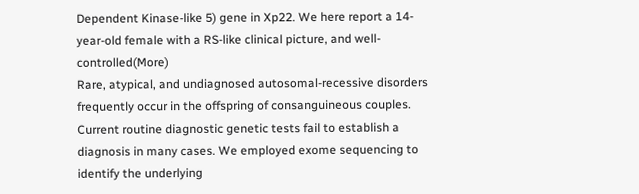Dependent Kinase-like 5) gene in Xp22. We here report a 14-year-old female with a RS-like clinical picture, and well-controlled(More)
Rare, atypical, and undiagnosed autosomal-recessive disorders frequently occur in the offspring of consanguineous couples. Current routine diagnostic genetic tests fail to establish a diagnosis in many cases. We employed exome sequencing to identify the underlying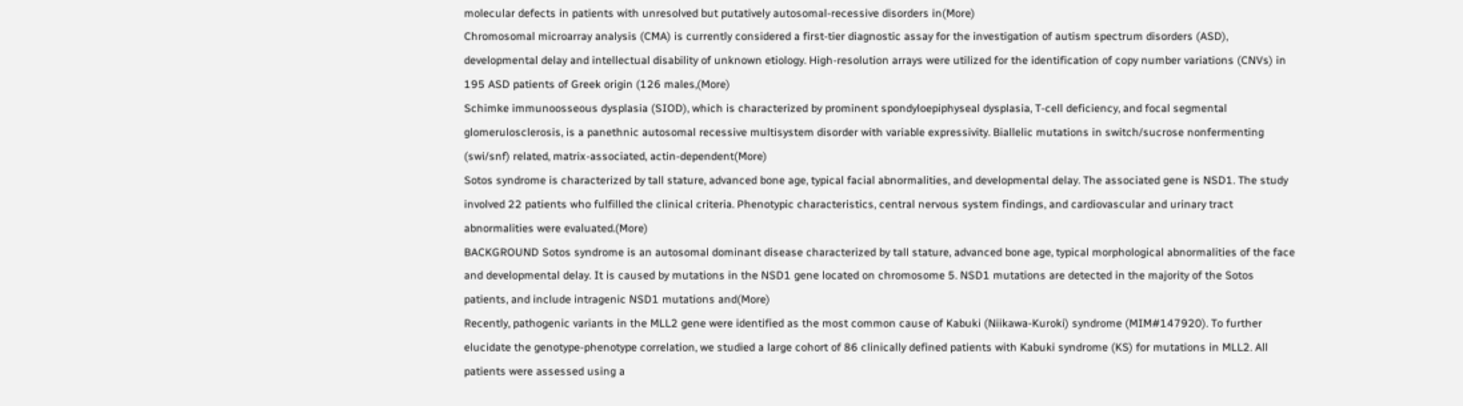molecular defects in patients with unresolved but putatively autosomal-recessive disorders in(More)
Chromosomal microarray analysis (CMA) is currently considered a first-tier diagnostic assay for the investigation of autism spectrum disorders (ASD), developmental delay and intellectual disability of unknown etiology. High-resolution arrays were utilized for the identification of copy number variations (CNVs) in 195 ASD patients of Greek origin (126 males,(More)
Schimke immunoosseous dysplasia (SIOD), which is characterized by prominent spondyloepiphyseal dysplasia, T-cell deficiency, and focal segmental glomerulosclerosis, is a panethnic autosomal recessive multisystem disorder with variable expressivity. Biallelic mutations in switch/sucrose nonfermenting (swi/snf) related, matrix-associated, actin-dependent(More)
Sotos syndrome is characterized by tall stature, advanced bone age, typical facial abnormalities, and developmental delay. The associated gene is NSD1. The study involved 22 patients who fulfilled the clinical criteria. Phenotypic characteristics, central nervous system findings, and cardiovascular and urinary tract abnormalities were evaluated.(More)
BACKGROUND Sotos syndrome is an autosomal dominant disease characterized by tall stature, advanced bone age, typical morphological abnormalities of the face and developmental delay. It is caused by mutations in the NSD1 gene located on chromosome 5. NSD1 mutations are detected in the majority of the Sotos patients, and include intragenic NSD1 mutations and(More)
Recently, pathogenic variants in the MLL2 gene were identified as the most common cause of Kabuki (Niikawa-Kuroki) syndrome (MIM#147920). To further elucidate the genotype-phenotype correlation, we studied a large cohort of 86 clinically defined patients with Kabuki syndrome (KS) for mutations in MLL2. All patients were assessed using a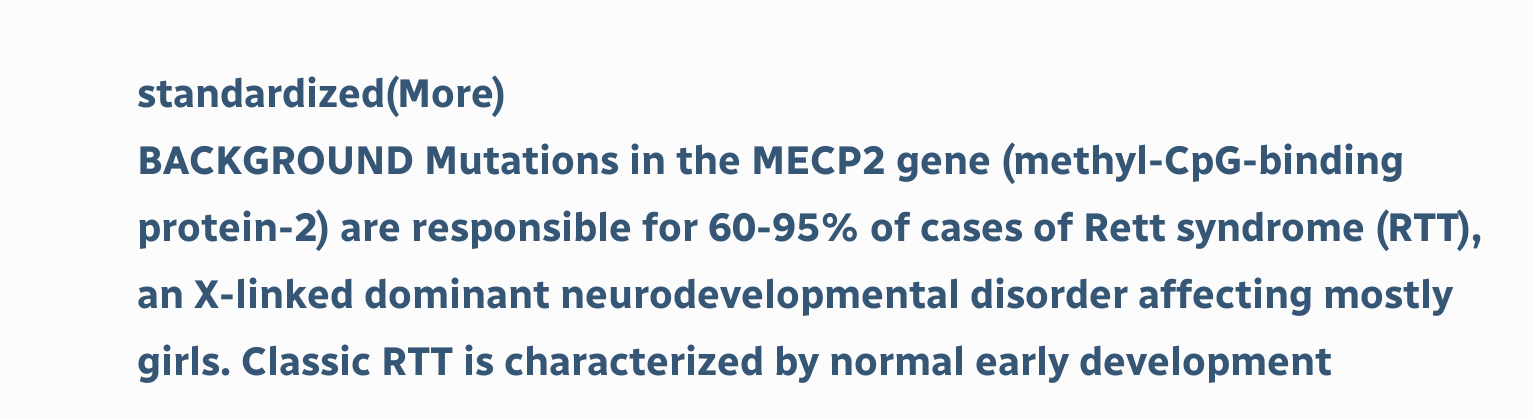standardized(More)
BACKGROUND Mutations in the MECP2 gene (methyl-CpG-binding protein-2) are responsible for 60-95% of cases of Rett syndrome (RTT), an X-linked dominant neurodevelopmental disorder affecting mostly girls. Classic RTT is characterized by normal early development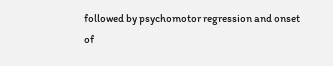followed by psychomotor regression and onset of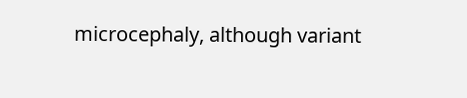microcephaly, although variant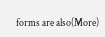forms are also(More)